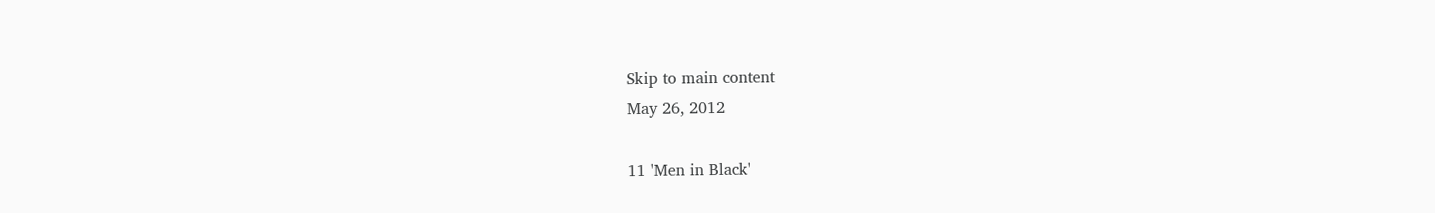Skip to main content
May 26, 2012

11 'Men in Black'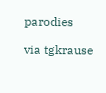parodies

via tgkrause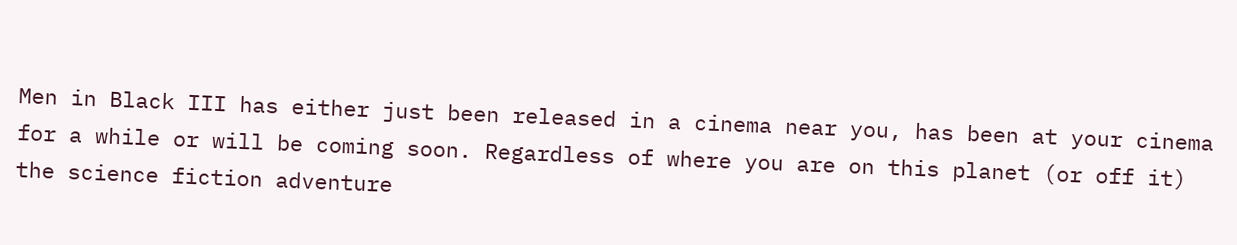Men in Black III has either just been released in a cinema near you, has been at your cinema for a while or will be coming soon. Regardless of where you are on this planet (or off it) the science fiction adventure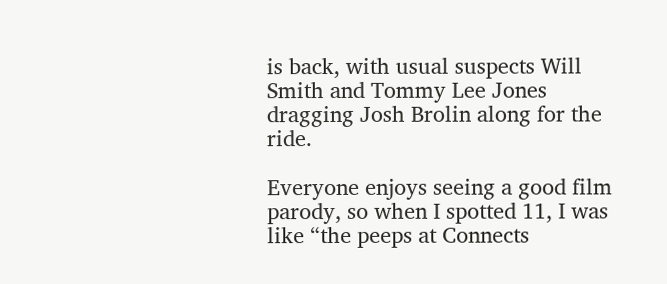is back, with usual suspects Will Smith and Tommy Lee Jones dragging Josh Brolin along for the ride.

Everyone enjoys seeing a good film parody, so when I spotted 11, I was like “the peeps at Connects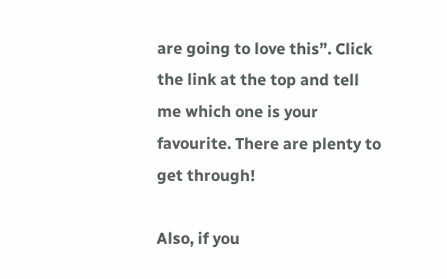are going to love this”. Click the link at the top and tell me which one is your favourite. There are plenty to get through!

Also, if you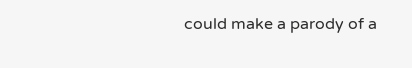could make a parody of a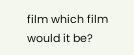film which film would it be?